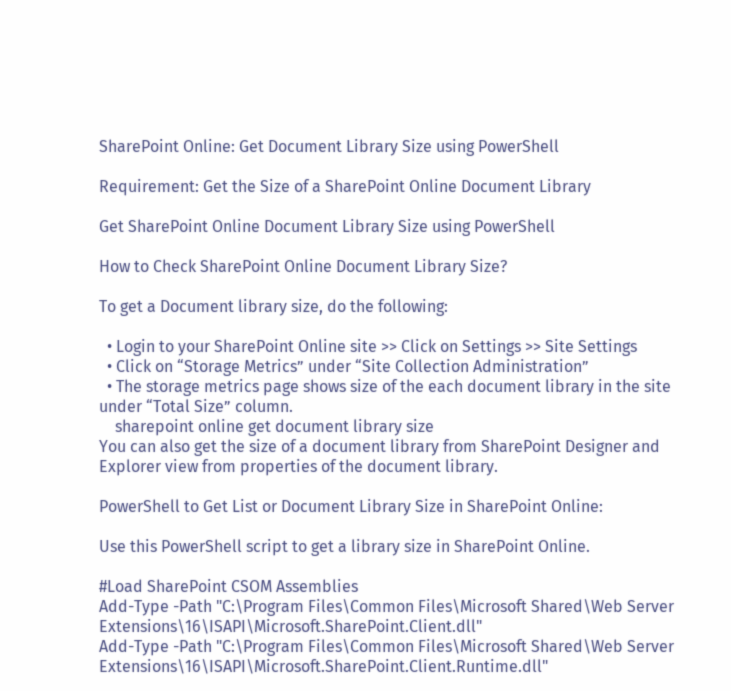SharePoint Online: Get Document Library Size using PowerShell

Requirement: Get the Size of a SharePoint Online Document Library

Get SharePoint Online Document Library Size using PowerShell

How to Check SharePoint Online Document Library Size?

To get a Document library size, do the following:

  • Login to your SharePoint Online site >> Click on Settings >> Site Settings
  • Click on “Storage Metrics” under “Site Collection Administration”
  • The storage metrics page shows size of the each document library in the site under “Total Size” column.
    sharepoint online get document library size
You can also get the size of a document library from SharePoint Designer and Explorer view from properties of the document library.

PowerShell to Get List or Document Library Size in SharePoint Online:

Use this PowerShell script to get a library size in SharePoint Online.

#Load SharePoint CSOM Assemblies
Add-Type -Path "C:\Program Files\Common Files\Microsoft Shared\Web Server Extensions\16\ISAPI\Microsoft.SharePoint.Client.dll"
Add-Type -Path "C:\Program Files\Common Files\Microsoft Shared\Web Server Extensions\16\ISAPI\Microsoft.SharePoint.Client.Runtime.dll"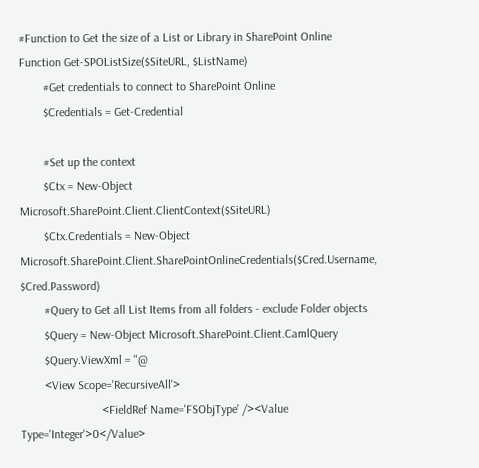#Function to Get the size of a List or Library in SharePoint Online
Function Get-SPOListSize($SiteURL, $ListName)
        #Get credentials to connect to SharePoint Online
        $Credentials = Get-Credential

        #Set up the context
        $Ctx = New-Object Microsoft.SharePoint.Client.ClientContext($SiteURL)
        $Ctx.Credentials = New-Object Microsoft.SharePoint.Client.SharePointOnlineCredentials($Cred.Username, $Cred.Password)
        #Query to Get all List Items from all folders - exclude Folder objects
        $Query = New-Object Microsoft.SharePoint.Client.CamlQuery
        $Query.ViewXml = "@
        <View Scope='RecursiveAll'>
                           <FieldRef Name='FSObjType' /><Value Type='Integer'>0</Value>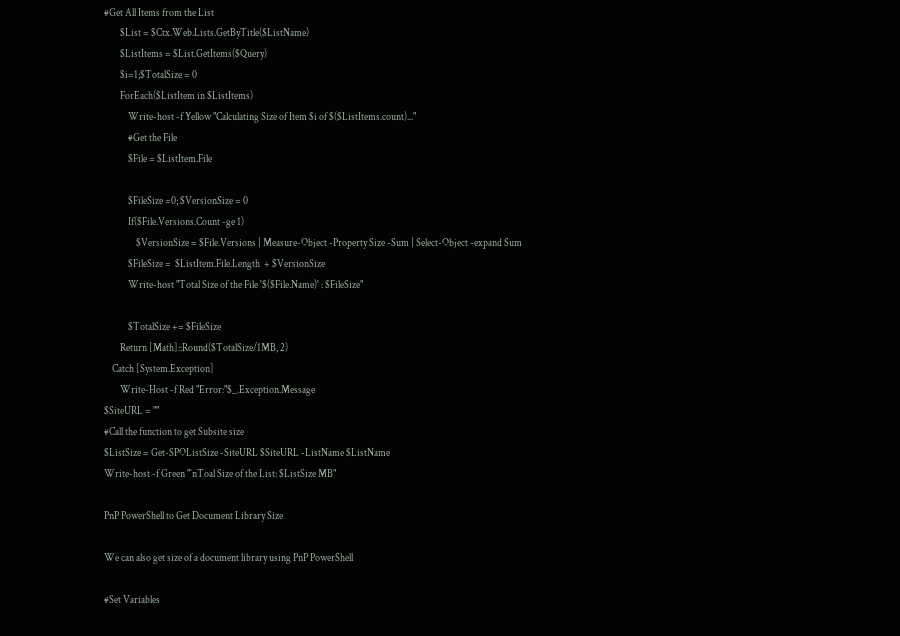#Get All Items from the List
        $List = $Ctx.Web.Lists.GetByTitle($ListName)
        $ListItems = $List.GetItems($Query)
        $i=1;$TotalSize = 0
        ForEach($ListItem in $ListItems)
            Write-host -f Yellow "Calculating Size of Item $i of $($ListItems.count)..."
            #Get the File
            $File = $ListItem.File

            $FileSize =0; $VersionSize = 0
            If($File.Versions.Count -ge 1)
                $VersionSize = $File.Versions | Measure-Object -Property Size -Sum | Select-Object -expand Sum
            $FileSize =  $ListItem.File.Length  + $VersionSize
            Write-host "Total Size of the File '$($File.Name)' : $FileSize"

            $TotalSize += $FileSize
        Return [Math]::Round($TotalSize/1MB, 2)
    Catch [System.Exception]
        Write-Host -f Red "Error:"$_.Exception.Message
$SiteURL = ""
#Call the function to get Subsite size
$ListSize = Get-SPOListSize -SiteURL $SiteURL -ListName $ListName
Write-host -f Green "`nToal Size of the List: $ListSize MB"

PnP PowerShell to Get Document Library Size

We can also get size of a document library using PnP PowerShell

#Set Variables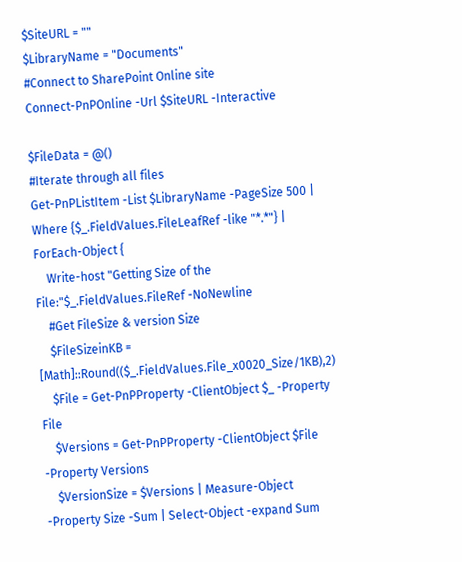$SiteURL = ""
$LibraryName = "Documents"
#Connect to SharePoint Online site
Connect-PnPOnline -Url $SiteURL -Interactive

$FileData = @()
#Iterate through all files
Get-PnPListItem -List $LibraryName -PageSize 500 | Where {$_.FieldValues.FileLeafRef -like "*.*"} | ForEach-Object {
    Write-host "Getting Size of the File:"$_.FieldValues.FileRef -NoNewline
    #Get FileSize & version Size
    $FileSizeinKB = [Math]::Round(($_.FieldValues.File_x0020_Size/1KB),2)
    $File = Get-PnPProperty -ClientObject $_ -Property File
    $Versions = Get-PnPProperty -ClientObject $File -Property Versions
    $VersionSize = $Versions | Measure-Object -Property Size -Sum | Select-Object -expand Sum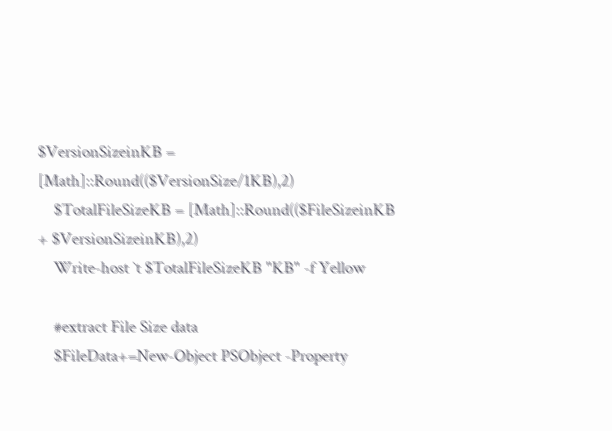$VersionSizeinKB = [Math]::Round(($VersionSize/1KB),2)
    $TotalFileSizeKB = [Math]::Round(($FileSizeinKB + $VersionSizeinKB),2)
    Write-host `t $TotalFileSizeKB "KB" -f Yellow

    #extract File Size data
    $FileData+=New-Object PSObject -Property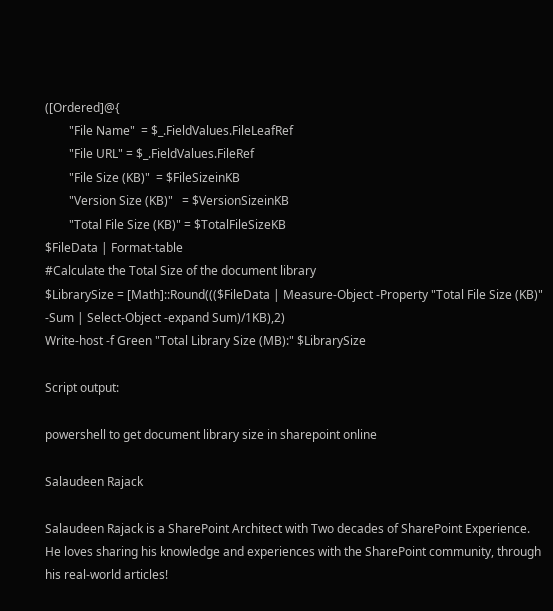([Ordered]@{
        "File Name"  = $_.FieldValues.FileLeafRef
        "File URL" = $_.FieldValues.FileRef
        "File Size (KB)"  = $FileSizeinKB
        "Version Size (KB)"   = $VersionSizeinKB
        "Total File Size (KB)" = $TotalFileSizeKB
$FileData | Format-table
#Calculate the Total Size of the document library
$LibrarySize = [Math]::Round((($FileData | Measure-Object -Property "Total File Size (KB)" -Sum | Select-Object -expand Sum)/1KB),2)
Write-host -f Green "Total Library Size (MB):" $LibrarySize

Script output:

powershell to get document library size in sharepoint online

Salaudeen Rajack

Salaudeen Rajack is a SharePoint Architect with Two decades of SharePoint Experience. He loves sharing his knowledge and experiences with the SharePoint community, through his real-world articles!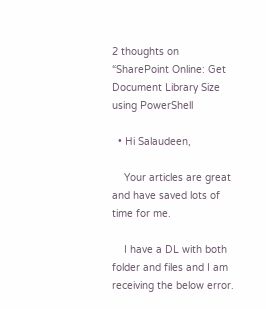2 thoughts on “SharePoint Online: Get Document Library Size using PowerShell

  • Hi Salaudeen,

    Your articles are great and have saved lots of time for me.

    I have a DL with both folder and files and I am receiving the below error.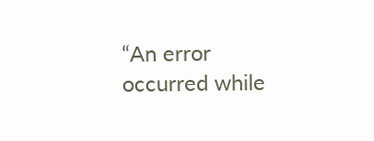“An error occurred while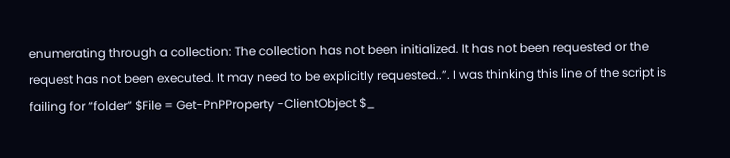enumerating through a collection: The collection has not been initialized. It has not been requested or the request has not been executed. It may need to be explicitly requested..”. I was thinking this line of the script is failing for “folder” $File = Get-PnPProperty -ClientObject $_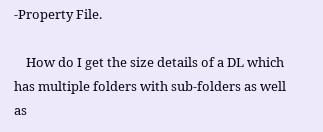-Property File.

    How do I get the size details of a DL which has multiple folders with sub-folders as well as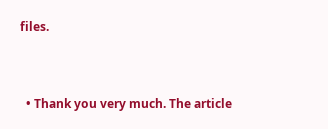files.


  • Thank you very much. The article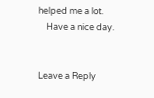helped me a lot.
    Have a nice day.


Leave a Reply